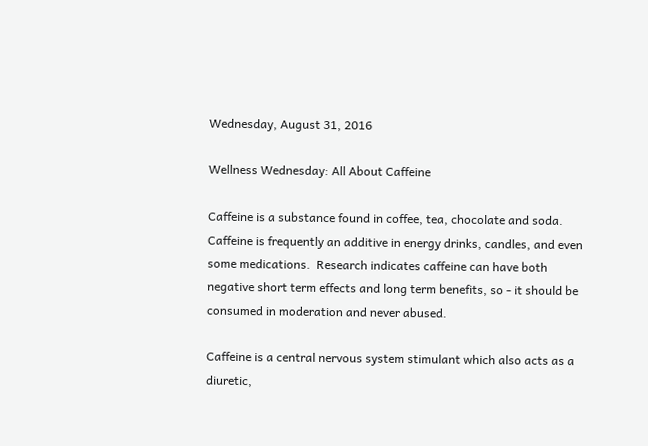Wednesday, August 31, 2016

Wellness Wednesday: All About Caffeine

Caffeine is a substance found in coffee, tea, chocolate and soda.  Caffeine is frequently an additive in energy drinks, candles, and even some medications.  Research indicates caffeine can have both negative short term effects and long term benefits, so - it should be consumed in moderation and never abused.

Caffeine is a central nervous system stimulant which also acts as a diuretic,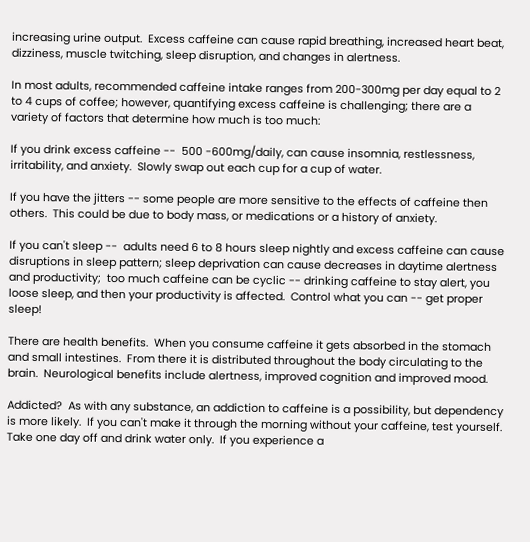increasing urine output.  Excess caffeine can cause rapid breathing, increased heart beat, dizziness, muscle twitching, sleep disruption, and changes in alertness.

In most adults, recommended caffeine intake ranges from 200-300mg per day equal to 2 to 4 cups of coffee; however, quantifying excess caffeine is challenging; there are a variety of factors that determine how much is too much:

If you drink excess caffeine --  500 -600mg/daily, can cause insomnia, restlessness, irritability, and anxiety.  Slowly swap out each cup for a cup of water.

If you have the jitters -- some people are more sensitive to the effects of caffeine then others.  This could be due to body mass, or medications or a history of anxiety.

If you can't sleep --  adults need 6 to 8 hours sleep nightly and excess caffeine can cause disruptions in sleep pattern; sleep deprivation can cause decreases in daytime alertness and productivity;  too much caffeine can be cyclic -- drinking caffeine to stay alert, you loose sleep, and then your productivity is affected.  Control what you can -- get proper sleep!

There are health benefits.  When you consume caffeine it gets absorbed in the stomach and small intestines.  From there it is distributed throughout the body circulating to the brain.  Neurological benefits include alertness, improved cognition and improved mood.

Addicted?  As with any substance, an addiction to caffeine is a possibility, but dependency is more likely.  If you can't make it through the morning without your caffeine, test yourself.  Take one day off and drink water only.  If you experience a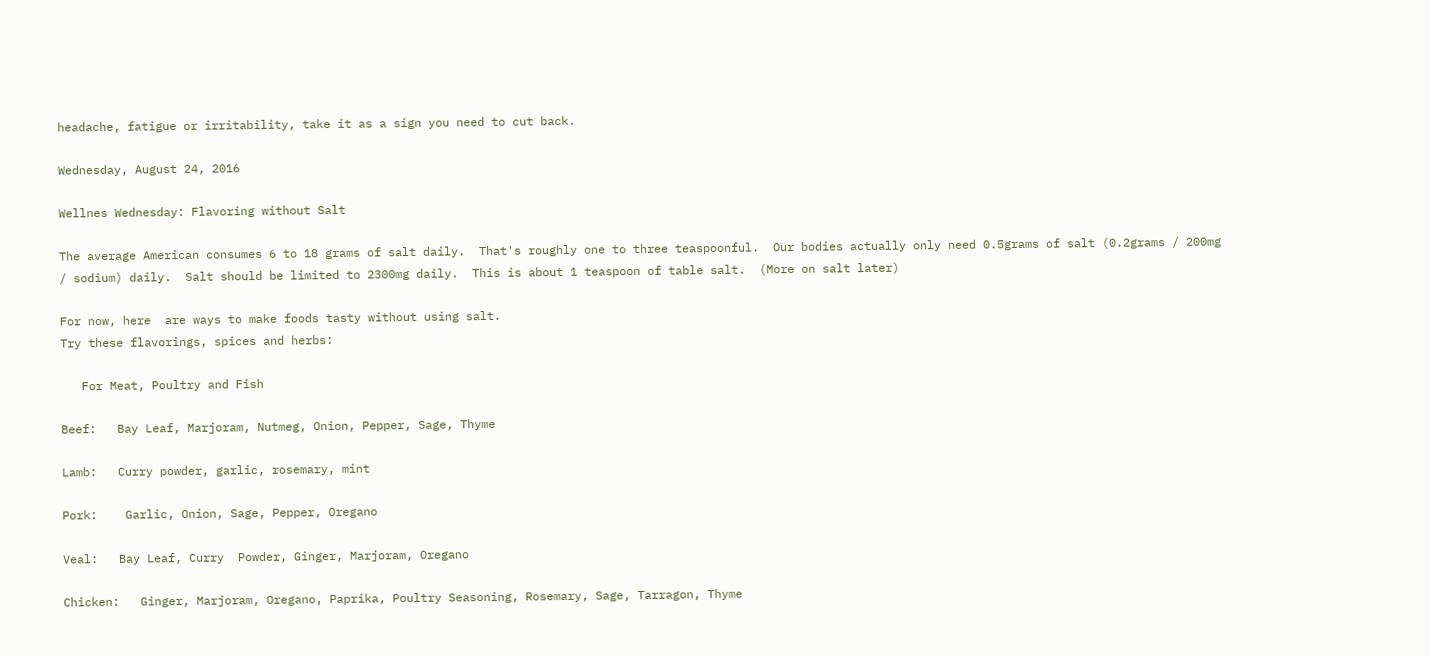headache, fatigue or irritability, take it as a sign you need to cut back.

Wednesday, August 24, 2016

Wellnes Wednesday: Flavoring without Salt

The average American consumes 6 to 18 grams of salt daily.  That's roughly one to three teaspoonful.  Our bodies actually only need 0.5grams of salt (0.2grams / 200mg / sodium) daily.  Salt should be limited to 2300mg daily.  This is about 1 teaspoon of table salt.  (More on salt later)

For now, here  are ways to make foods tasty without using salt.
Try these flavorings, spices and herbs:

   For Meat, Poultry and Fish

Beef:   Bay Leaf, Marjoram, Nutmeg, Onion, Pepper, Sage, Thyme

Lamb:   Curry powder, garlic, rosemary, mint

Pork:    Garlic, Onion, Sage, Pepper, Oregano

Veal:   Bay Leaf, Curry  Powder, Ginger, Marjoram, Oregano

Chicken:   Ginger, Marjoram, Oregano, Paprika, Poultry Seasoning, Rosemary, Sage, Tarragon, Thyme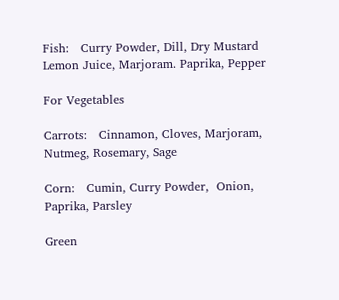Fish:   Curry Powder, Dill, Dry Mustard Lemon Juice, Marjoram. Paprika, Pepper

For Vegetables

Carrots:   Cinnamon, Cloves, Marjoram, Nutmeg, Rosemary, Sage

Corn:   Cumin, Curry Powder,  Onion, Paprika, Parsley

Green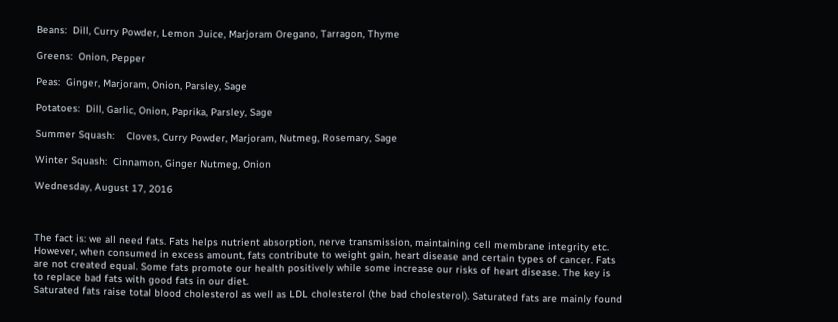Beans:  Dill, Curry Powder, Lemon Juice, Marjoram Oregano, Tarragon, Thyme

Greens:  Onion, Pepper

Peas:  Ginger, Marjoram, Onion, Parsley, Sage

Potatoes:  Dill, Garlic, Onion, Paprika, Parsley, Sage

Summer Squash:    Cloves, Curry Powder, Marjoram, Nutmeg, Rosemary, Sage

Winter Squash:  Cinnamon, Ginger Nutmeg, Onion

Wednesday, August 17, 2016



The fact is: we all need fats. Fats helps nutrient absorption, nerve transmission, maintaining cell membrane integrity etc. However, when consumed in excess amount, fats contribute to weight gain, heart disease and certain types of cancer. Fats are not created equal. Some fats promote our health positively while some increase our risks of heart disease. The key is to replace bad fats with good fats in our diet.
Saturated fats raise total blood cholesterol as well as LDL cholesterol (the bad cholesterol). Saturated fats are mainly found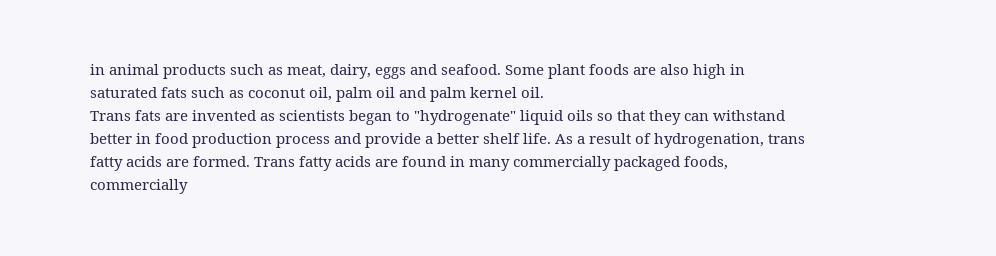in animal products such as meat, dairy, eggs and seafood. Some plant foods are also high in saturated fats such as coconut oil, palm oil and palm kernel oil.
Trans fats are invented as scientists began to "hydrogenate" liquid oils so that they can withstand better in food production process and provide a better shelf life. As a result of hydrogenation, trans fatty acids are formed. Trans fatty acids are found in many commercially packaged foods, commercially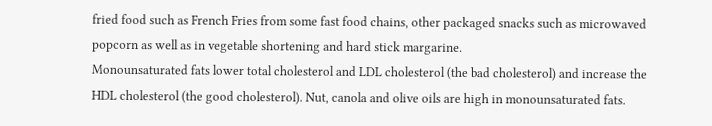fried food such as French Fries from some fast food chains, other packaged snacks such as microwaved popcorn as well as in vegetable shortening and hard stick margarine.
Monounsaturated fats lower total cholesterol and LDL cholesterol (the bad cholesterol) and increase the HDL cholesterol (the good cholesterol). Nut, canola and olive oils are high in monounsaturated fats.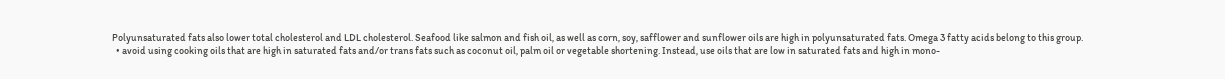Polyunsaturated fats also lower total cholesterol and LDL cholesterol. Seafood like salmon and fish oil, as well as corn, soy, safflower and sunflower oils are high in polyunsaturated fats. Omega 3 fatty acids belong to this group.
  • avoid using cooking oils that are high in saturated fats and/or trans fats such as coconut oil, palm oil or vegetable shortening. Instead, use oils that are low in saturated fats and high in mono-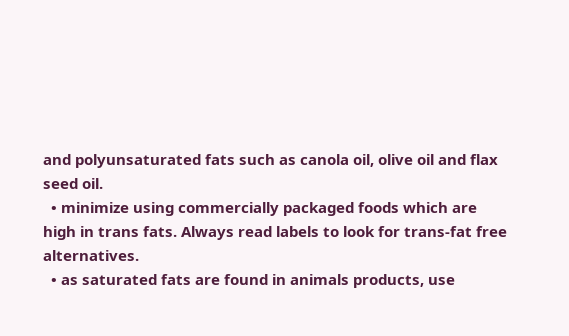and polyunsaturated fats such as canola oil, olive oil and flax seed oil.
  • minimize using commercially packaged foods which are high in trans fats. Always read labels to look for trans-fat free alternatives.
  • as saturated fats are found in animals products, use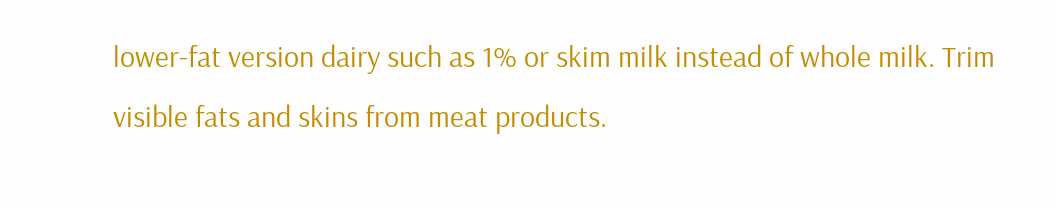lower-fat version dairy such as 1% or skim milk instead of whole milk. Trim visible fats and skins from meat products.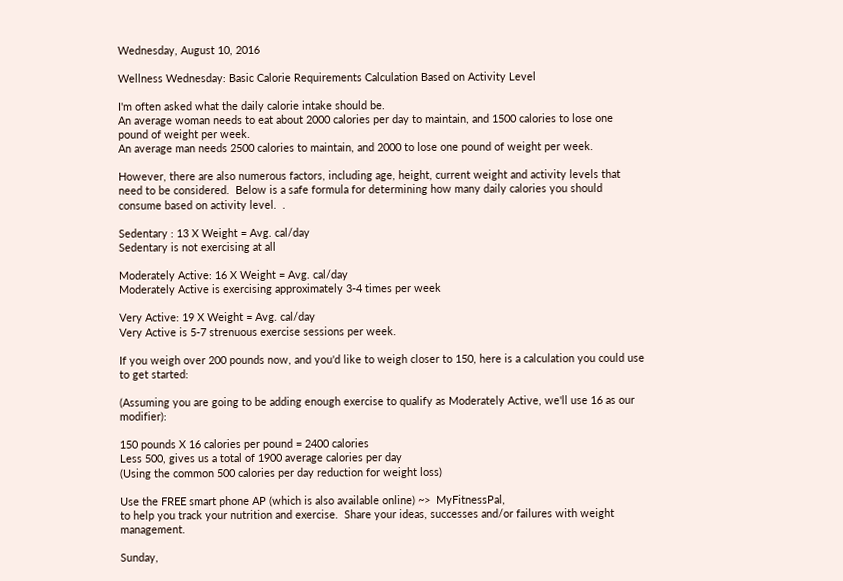Wednesday, August 10, 2016

Wellness Wednesday: Basic Calorie Requirements Calculation Based on Activity Level

I'm often asked what the daily calorie intake should be.
An average woman needs to eat about 2000 calories per day to maintain, and 1500 calories to lose one pound of weight per week.
An average man needs 2500 calories to maintain, and 2000 to lose one pound of weight per week.

However, there are also numerous factors, including age, height, current weight and activity levels that need to be considered.  Below is a safe formula for determining how many daily calories you should consume based on activity level.  .

Sedentary : 13 X Weight = Avg. cal/day
Sedentary is not exercising at all

Moderately Active: 16 X Weight = Avg. cal/day
Moderately Active is exercising approximately 3-4 times per week

Very Active: 19 X Weight = Avg. cal/day
Very Active is 5-7 strenuous exercise sessions per week.

If you weigh over 200 pounds now, and you'd like to weigh closer to 150, here is a calculation you could use to get started:

(Assuming you are going to be adding enough exercise to qualify as Moderately Active, we'll use 16 as our modifier):

150 pounds X 16 calories per pound = 2400 calories
Less 500, gives us a total of 1900 average calories per day
(Using the common 500 calories per day reduction for weight loss)

Use the FREE smart phone AP (which is also available online) ~>  MyFitnessPal,
to help you track your nutrition and exercise.  Share your ideas, successes and/or failures with weight management.

Sunday,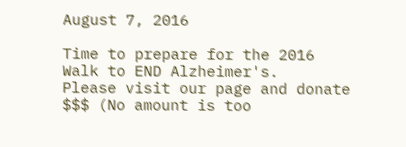August 7, 2016

Time to prepare for the 2016 Walk to END Alzheimer's.
Please visit our page and donate $$$ (No amount is too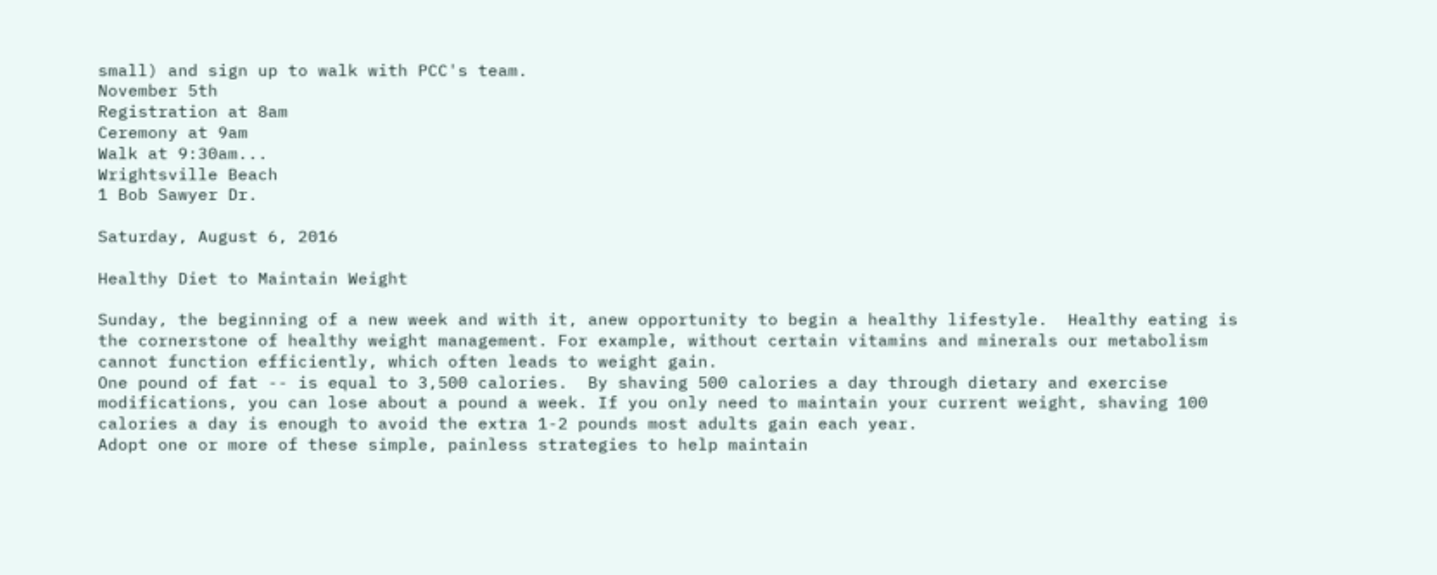small) and sign up to walk with PCC's team.
November 5th
Registration at 8am
Ceremony at 9am
Walk at 9:30am...
Wrightsville Beach
1 Bob Sawyer Dr.

Saturday, August 6, 2016

Healthy Diet to Maintain Weight

Sunday, the beginning of a new week and with it, anew opportunity to begin a healthy lifestyle.  Healthy eating is the cornerstone of healthy weight management. For example, without certain vitamins and minerals our metabolism cannot function efficiently, which often leads to weight gain.
One pound of fat -- is equal to 3,500 calories.  By shaving 500 calories a day through dietary and exercise modifications, you can lose about a pound a week. If you only need to maintain your current weight, shaving 100 calories a day is enough to avoid the extra 1-2 pounds most adults gain each year.
Adopt one or more of these simple, painless strategies to help maintain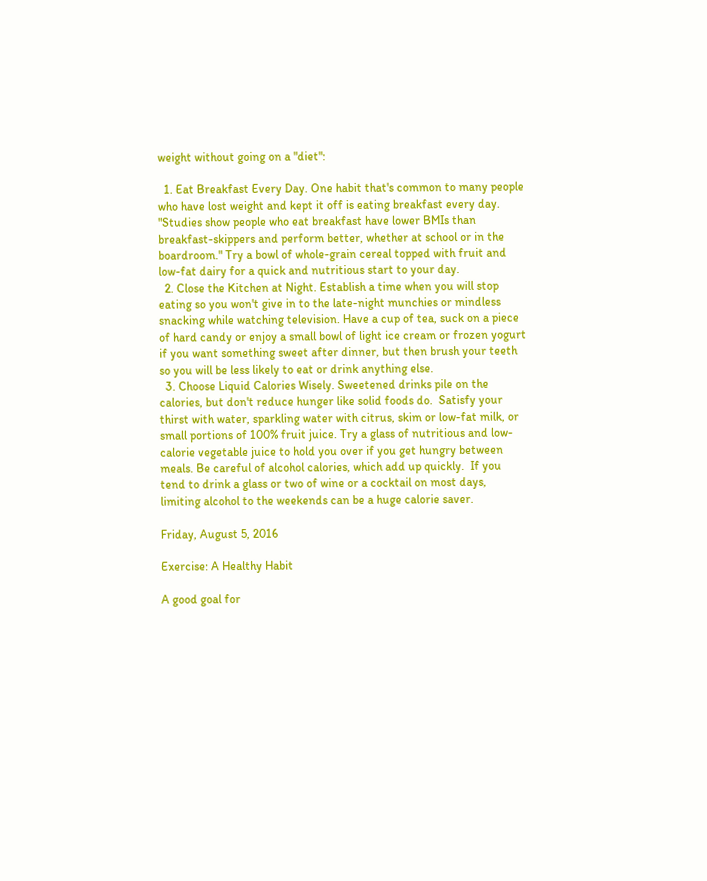weight without going on a "diet":

  1. Eat Breakfast Every Day. One habit that's common to many people who have lost weight and kept it off is eating breakfast every day.  "Studies show people who eat breakfast have lower BMIs than breakfast-skippers and perform better, whether at school or in the boardroom." Try a bowl of whole-grain cereal topped with fruit and low-fat dairy for a quick and nutritious start to your day.
  2. Close the Kitchen at Night. Establish a time when you will stop eating so you won't give in to the late-night munchies or mindless snacking while watching television. Have a cup of tea, suck on a piece of hard candy or enjoy a small bowl of light ice cream or frozen yogurt if you want something sweet after dinner, but then brush your teeth so you will be less likely to eat or drink anything else.
  3. Choose Liquid Calories Wisely. Sweetened drinks pile on the calories, but don't reduce hunger like solid foods do.  Satisfy your thirst with water, sparkling water with citrus, skim or low-fat milk, or small portions of 100% fruit juice. Try a glass of nutritious and low-calorie vegetable juice to hold you over if you get hungry between meals. Be careful of alcohol calories, which add up quickly.  If you tend to drink a glass or two of wine or a cocktail on most days, limiting alcohol to the weekends can be a huge calorie saver.

Friday, August 5, 2016

Exercise: A Healthy Habit

A good goal for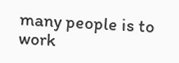many people is to work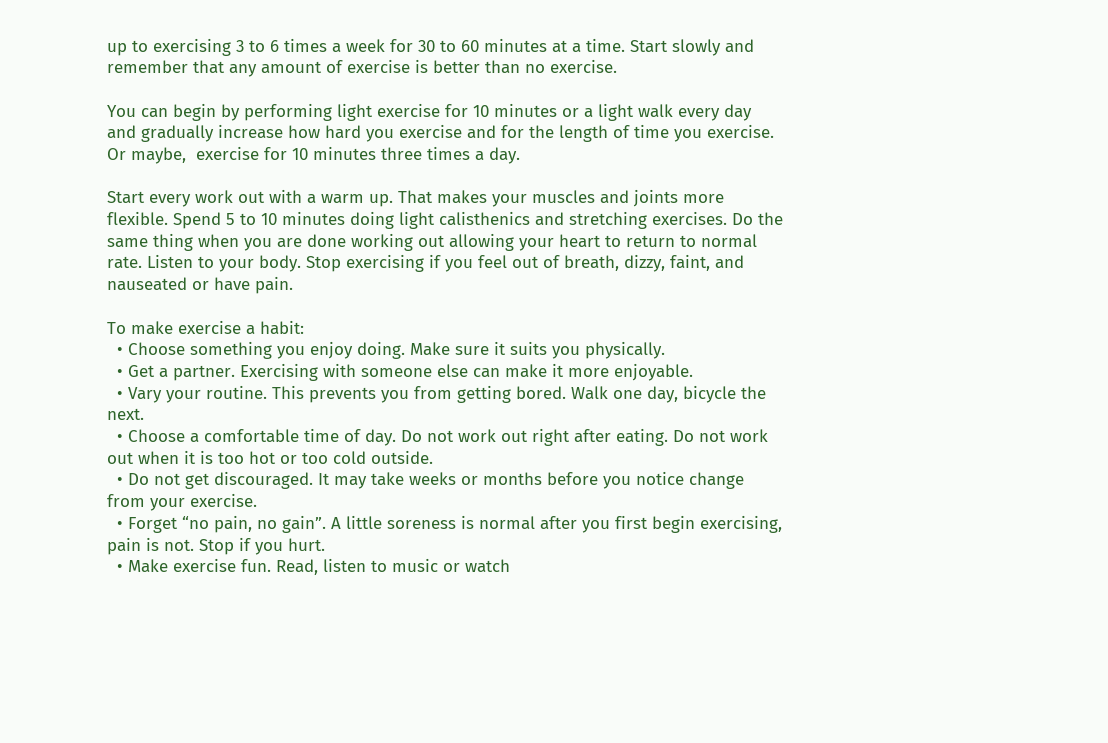up to exercising 3 to 6 times a week for 30 to 60 minutes at a time. Start slowly and remember that any amount of exercise is better than no exercise.

You can begin by performing light exercise for 10 minutes or a light walk every day and gradually increase how hard you exercise and for the length of time you exercise.  Or maybe,  exercise for 10 minutes three times a day.

Start every work out with a warm up. That makes your muscles and joints more flexible. Spend 5 to 10 minutes doing light calisthenics and stretching exercises. Do the same thing when you are done working out allowing your heart to return to normal rate. Listen to your body. Stop exercising if you feel out of breath, dizzy, faint, and nauseated or have pain.

To make exercise a habit:
  • Choose something you enjoy doing. Make sure it suits you physically.
  • Get a partner. Exercising with someone else can make it more enjoyable.
  • Vary your routine. This prevents you from getting bored. Walk one day, bicycle the next.
  • Choose a comfortable time of day. Do not work out right after eating. Do not work out when it is too hot or too cold outside.
  • Do not get discouraged. It may take weeks or months before you notice change from your exercise.
  • Forget “no pain, no gain”. A little soreness is normal after you first begin exercising, pain is not. Stop if you hurt.
  • Make exercise fun. Read, listen to music or watch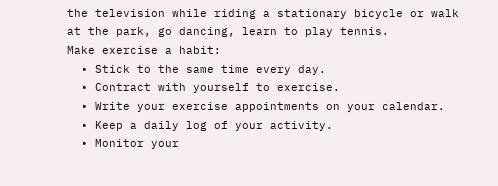the television while riding a stationary bicycle or walk at the park, go dancing, learn to play tennis.
Make exercise a habit:
  • Stick to the same time every day.
  • Contract with yourself to exercise.
  • Write your exercise appointments on your calendar.
  • Keep a daily log of your activity.
  • Monitor your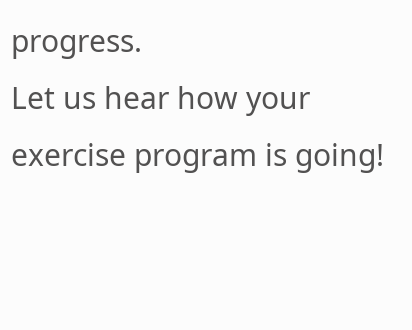progress.
Let us hear how your exercise program is going!